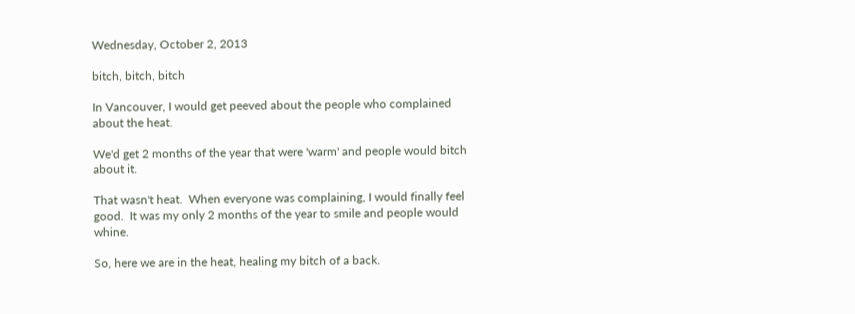Wednesday, October 2, 2013

bitch, bitch, bitch

In Vancouver, I would get peeved about the people who complained about the heat.

We'd get 2 months of the year that were 'warm' and people would bitch about it.

That wasn't heat.  When everyone was complaining, I would finally feel good.  It was my only 2 months of the year to smile and people would whine.

So, here we are in the heat, healing my bitch of a back.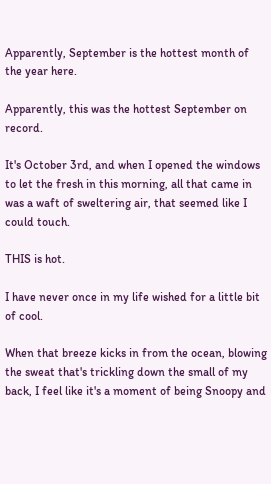Apparently, September is the hottest month of the year here.

Apparently, this was the hottest September on record.

It's October 3rd, and when I opened the windows to let the fresh in this morning, all that came in was a waft of sweltering air, that seemed like I could touch.

THIS is hot.

I have never once in my life wished for a little bit of cool.

When that breeze kicks in from the ocean, blowing the sweat that's trickling down the small of my back, I feel like it's a moment of being Snoopy and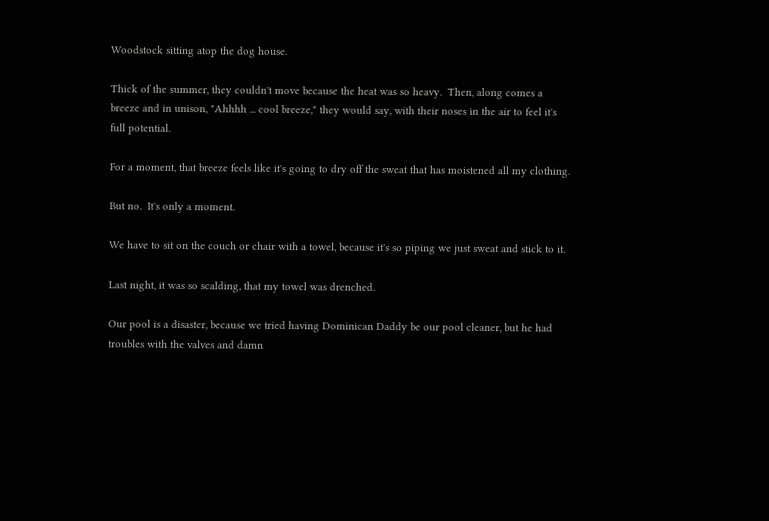Woodstock sitting atop the dog house.

Thick of the summer, they couldn't move because the heat was so heavy.  Then, along comes a breeze and in unison, "Ahhhh ... cool breeze," they would say, with their noses in the air to feel it's full potential.

For a moment, that breeze feels like it's going to dry off the sweat that has moistened all my clothing.

But no.  It's only a moment.

We have to sit on the couch or chair with a towel, because it's so piping we just sweat and stick to it.

Last night, it was so scalding, that my towel was drenched.

Our pool is a disaster, because we tried having Dominican Daddy be our pool cleaner, but he had troubles with the valves and damn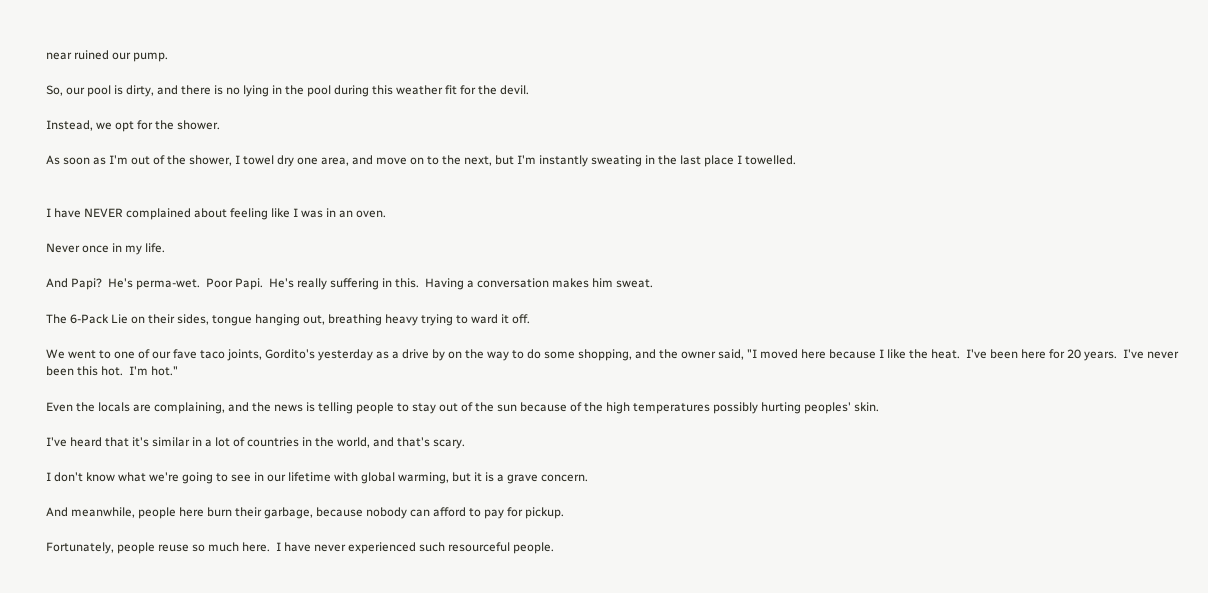near ruined our pump.

So, our pool is dirty, and there is no lying in the pool during this weather fit for the devil.

Instead, we opt for the shower.

As soon as I'm out of the shower, I towel dry one area, and move on to the next, but I'm instantly sweating in the last place I towelled.


I have NEVER complained about feeling like I was in an oven.

Never once in my life.

And Papi?  He's perma-wet.  Poor Papi.  He's really suffering in this.  Having a conversation makes him sweat.

The 6-Pack Lie on their sides, tongue hanging out, breathing heavy trying to ward it off.

We went to one of our fave taco joints, Gordito's yesterday as a drive by on the way to do some shopping, and the owner said, "I moved here because I like the heat.  I've been here for 20 years.  I've never been this hot.  I'm hot."

Even the locals are complaining, and the news is telling people to stay out of the sun because of the high temperatures possibly hurting peoples' skin.

I've heard that it's similar in a lot of countries in the world, and that's scary.

I don't know what we're going to see in our lifetime with global warming, but it is a grave concern.

And meanwhile, people here burn their garbage, because nobody can afford to pay for pickup.

Fortunately, people reuse so much here.  I have never experienced such resourceful people.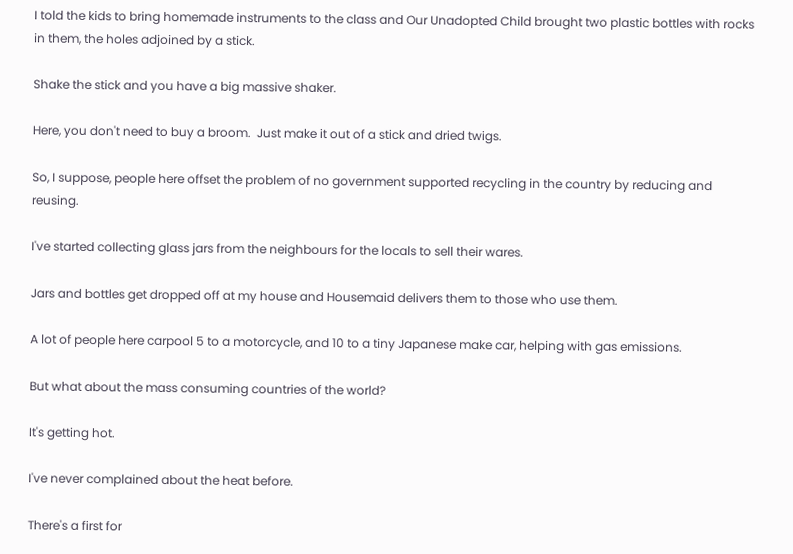I told the kids to bring homemade instruments to the class and Our Unadopted Child brought two plastic bottles with rocks in them, the holes adjoined by a stick.

Shake the stick and you have a big massive shaker.

Here, you don't need to buy a broom.  Just make it out of a stick and dried twigs.

So, I suppose, people here offset the problem of no government supported recycling in the country by reducing and reusing.

I've started collecting glass jars from the neighbours for the locals to sell their wares.

Jars and bottles get dropped off at my house and Housemaid delivers them to those who use them.

A lot of people here carpool 5 to a motorcycle, and 10 to a tiny Japanese make car, helping with gas emissions.

But what about the mass consuming countries of the world?

It's getting hot.

I've never complained about the heat before.

There's a first for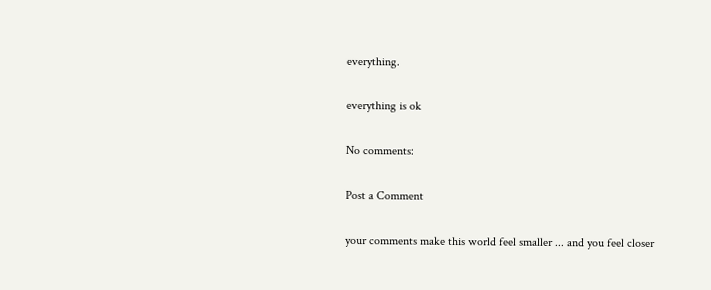everything.

everything is ok

No comments:

Post a Comment

your comments make this world feel smaller ... and you feel closer